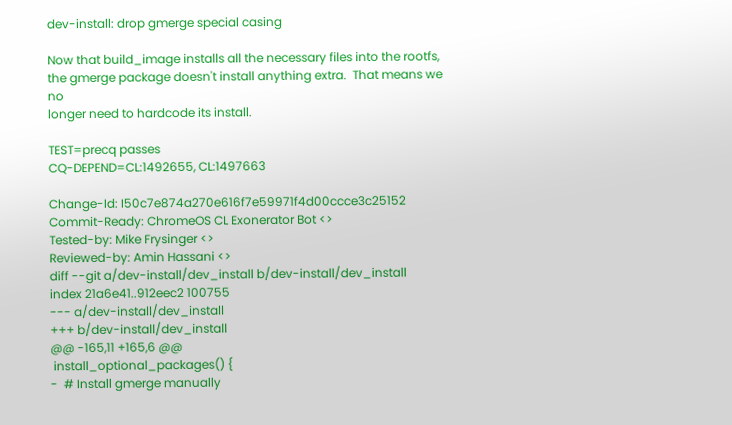dev-install: drop gmerge special casing

Now that build_image installs all the necessary files into the rootfs,
the gmerge package doesn't install anything extra.  That means we no
longer need to hardcode its install.

TEST=precq passes
CQ-DEPEND=CL:1492655, CL:1497663

Change-Id: I50c7e874a270e616f7e59971f4d00ccce3c25152
Commit-Ready: ChromeOS CL Exonerator Bot <>
Tested-by: Mike Frysinger <>
Reviewed-by: Amin Hassani <>
diff --git a/dev-install/dev_install b/dev-install/dev_install
index 21a6e41..912eec2 100755
--- a/dev-install/dev_install
+++ b/dev-install/dev_install
@@ -165,11 +165,6 @@
 install_optional_packages() {
-  # Install gmerge manually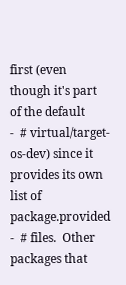first (even though it's part of the default
-  # virtual/target-os-dev) since it provides its own list of package.provided
-  # files.  Other packages that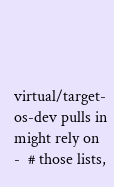virtual/target-os-dev pulls in might rely on
-  # those lists,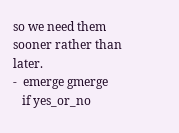so we need them sooner rather than later.
-  emerge gmerge
   if yes_or_no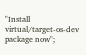"Install virtual/target-os-dev package now";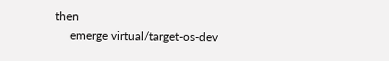then
     emerge virtual/target-os-dev